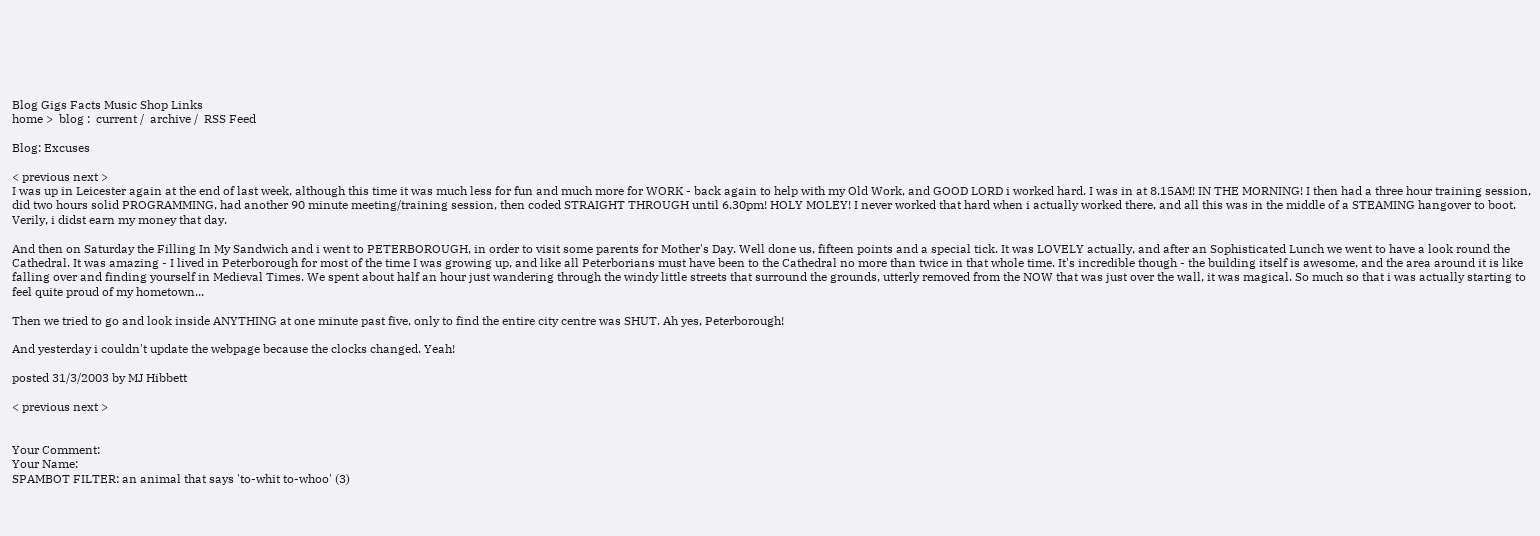Blog Gigs Facts Music Shop Links
home >  blog :  current /  archive /  RSS Feed

Blog: Excuses

< previous next >
I was up in Leicester again at the end of last week, although this time it was much less for fun and much more for WORK - back again to help with my Old Work, and GOOD LORD i worked hard. I was in at 8.15AM! IN THE MORNING! I then had a three hour training session, did two hours solid PROGRAMMING, had another 90 minute meeting/training session, then coded STRAIGHT THROUGH until 6.30pm! HOLY MOLEY! I never worked that hard when i actually worked there, and all this was in the middle of a STEAMING hangover to boot. Verily, i didst earn my money that day.

And then on Saturday the Filling In My Sandwich and i went to PETERBOROUGH, in order to visit some parents for Mother's Day. Well done us, fifteen points and a special tick. It was LOVELY actually, and after an Sophisticated Lunch we went to have a look round the Cathedral. It was amazing - I lived in Peterborough for most of the time I was growing up, and like all Peterborians must have been to the Cathedral no more than twice in that whole time. It's incredible though - the building itself is awesome, and the area around it is like falling over and finding yourself in Medieval Times. We spent about half an hour just wandering through the windy little streets that surround the grounds, utterly removed from the NOW that was just over the wall, it was magical. So much so that i was actually starting to feel quite proud of my hometown...

Then we tried to go and look inside ANYTHING at one minute past five, only to find the entire city centre was SHUT. Ah yes, Peterborough!

And yesterday i couldn't update the webpage because the clocks changed. Yeah!

posted 31/3/2003 by MJ Hibbett

< previous next >


Your Comment:
Your Name:
SPAMBOT FILTER: an animal that says 'to-whit to-whoo' (3)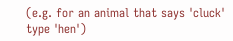(e.g. for an animal that says 'cluck' type 'hen')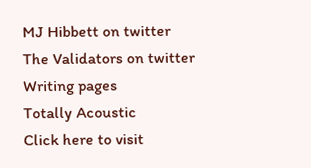MJ Hibbett on twitter
The Validators on twitter
Writing pages
Totally Acoustic
Click here to visit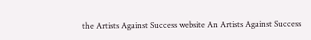the Artists Against Success website An Artists Against Success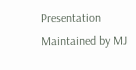Presentation
Maintained by MJ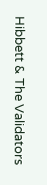Hibbett & The Validators